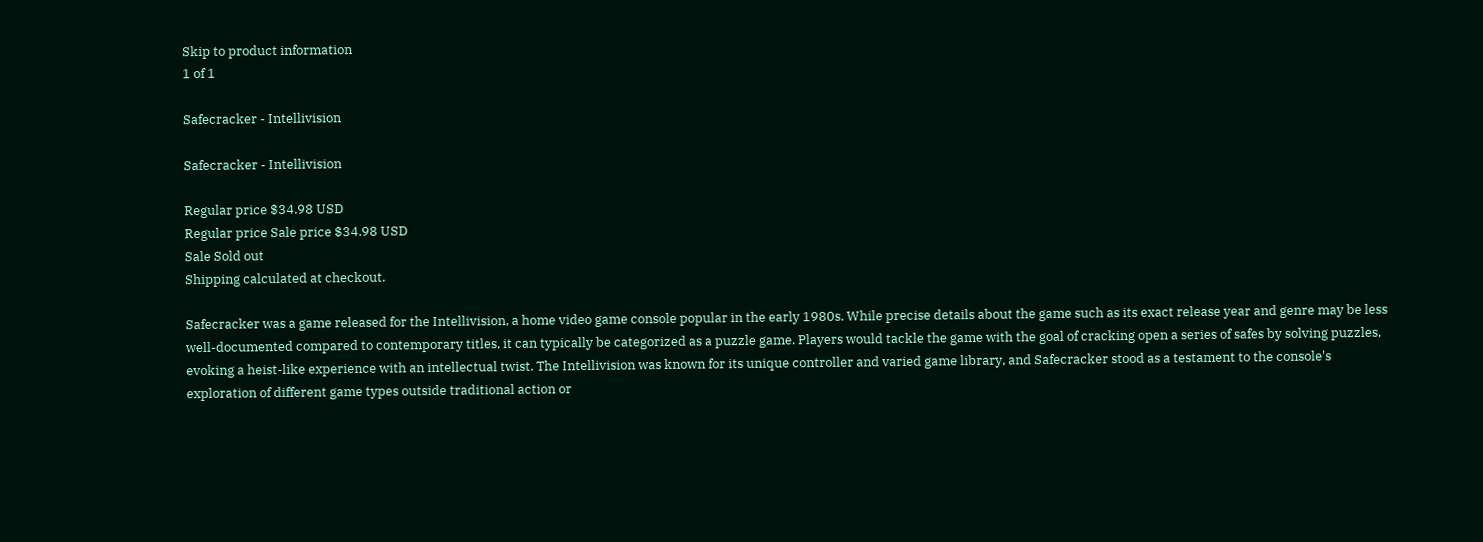Skip to product information
1 of 1

Safecracker - Intellivision

Safecracker - Intellivision

Regular price $34.98 USD
Regular price Sale price $34.98 USD
Sale Sold out
Shipping calculated at checkout.

Safecracker was a game released for the Intellivision, a home video game console popular in the early 1980s. While precise details about the game such as its exact release year and genre may be less well-documented compared to contemporary titles, it can typically be categorized as a puzzle game. Players would tackle the game with the goal of cracking open a series of safes by solving puzzles, evoking a heist-like experience with an intellectual twist. The Intellivision was known for its unique controller and varied game library, and Safecracker stood as a testament to the console's exploration of different game types outside traditional action or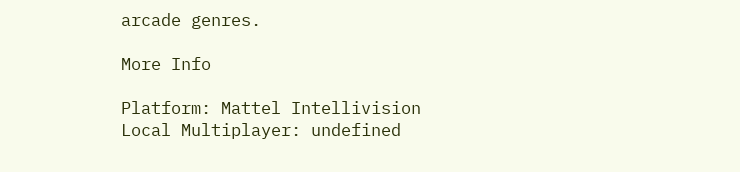arcade genres.

More Info

Platform: Mattel Intellivision
Local Multiplayer: undefined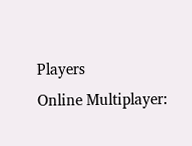Players
Online Multiplayer: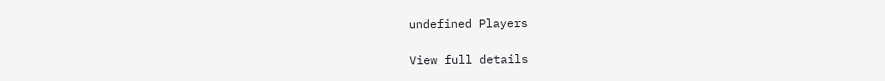undefined Players

View full details